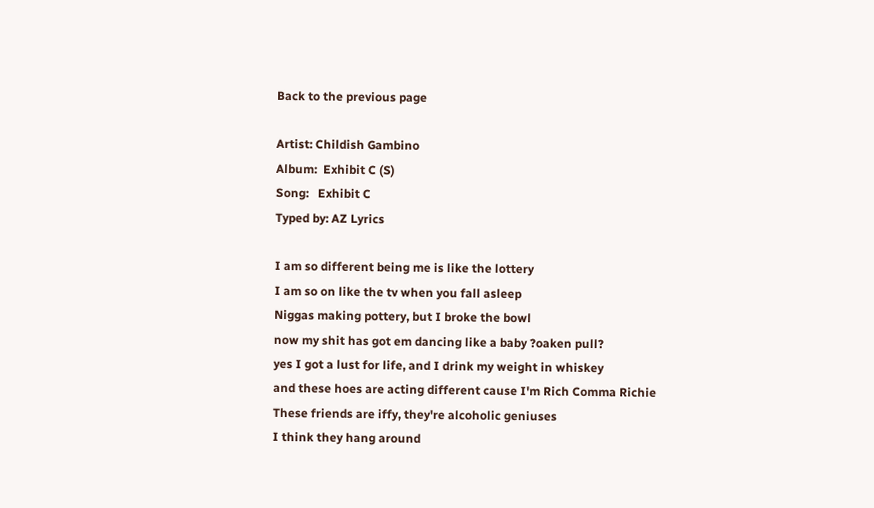Back to the previous page

Artist: Childish Gambino
Album:  Exhibit C (S)
Song:   Exhibit C
Typed by: AZ Lyrics

I am so different being me is like the lottery
I am so on like the tv when you fall asleep
Niggas making pottery, but I broke the bowl
now my shit has got em dancing like a baby ?oaken pull?
yes I got a lust for life, and I drink my weight in whiskey
and these hoes are acting different cause I'm Rich Comma Richie
These friends are iffy, they're alcoholic geniuses
I think they hang around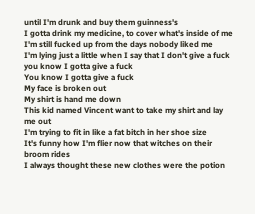until I'm drunk and buy them guinness's
I gotta drink my medicine, to cover what's inside of me
I'm still fucked up from the days nobody liked me
I'm lying just a little when I say that I don't give a fuck
you know I gotta give a fuck
You know I gotta give a fuck
My face is broken out
My shirt is hand me down
This kid named Vincent want to take my shirt and lay me out
I'm trying to fit in like a fat bitch in her shoe size
It's funny how I'm flier now that witches on their broom rides
I always thought these new clothes were the potion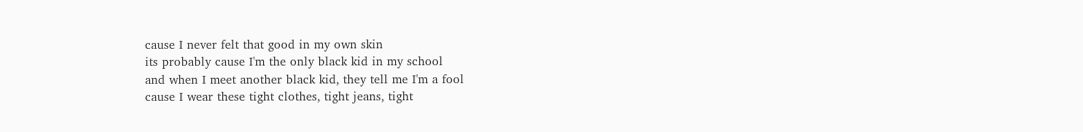cause I never felt that good in my own skin
its probably cause I'm the only black kid in my school
and when I meet another black kid, they tell me I'm a fool
cause I wear these tight clothes, tight jeans, tight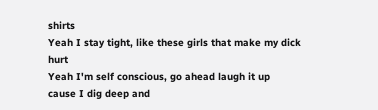shirts
Yeah I stay tight, like these girls that make my dick hurt
Yeah I'm self conscious, go ahead laugh it up
cause I dig deep and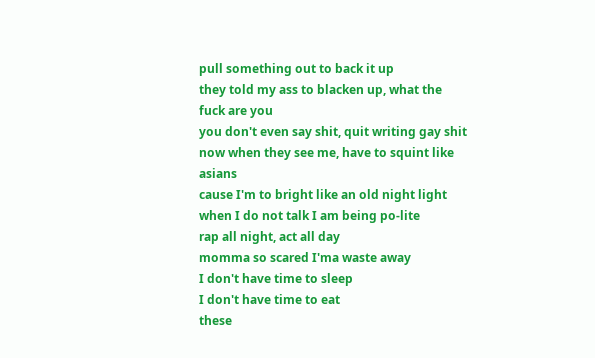pull something out to back it up
they told my ass to blacken up, what the fuck are you
you don't even say shit, quit writing gay shit
now when they see me, have to squint like asians
cause I'm to bright like an old night light
when I do not talk I am being po-lite
rap all night, act all day
momma so scared I'ma waste away
I don't have time to sleep
I don't have time to eat
these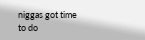niggas got time to do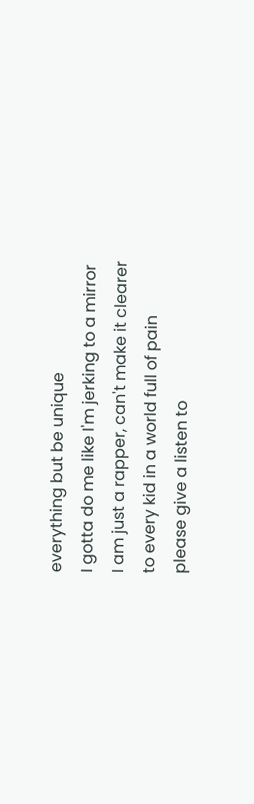everything but be unique
I gotta do me like I'm jerking to a mirror
I am just a rapper, can't make it clearer
to every kid in a world full of pain
please give a listen to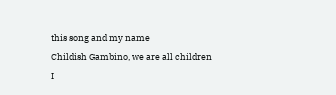this song and my name
Childish Gambino, we are all children
I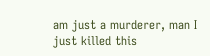am just a murderer, man I just killed this